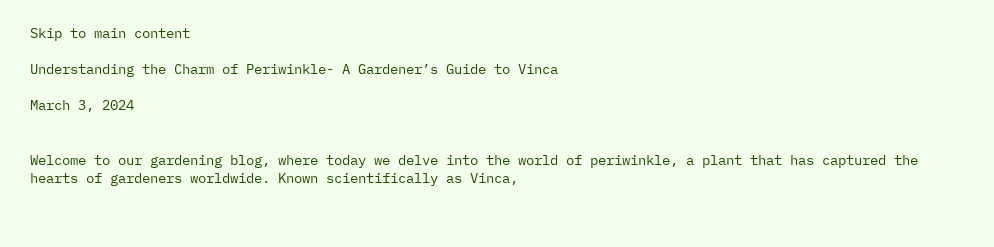Skip to main content

Understanding the Charm of Periwinkle- A Gardener’s Guide to Vinca

March 3, 2024


Welcome to our gardening blog, where today we delve into the world of periwinkle, a plant that has captured the hearts of gardeners worldwide. Known scientifically as Vinca,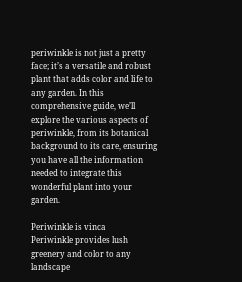periwinkle is not just a pretty face; it’s a versatile and robust plant that adds color and life to any garden. In this comprehensive guide, we’ll explore the various aspects of periwinkle, from its botanical background to its care, ensuring you have all the information needed to integrate this wonderful plant into your garden.

Periwinkle is vinca
Periwinkle provides lush greenery and color to any landscape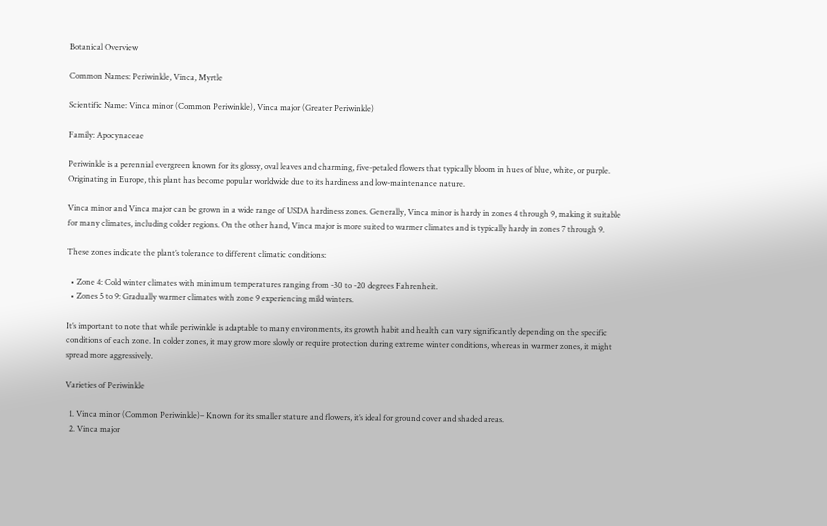Botanical Overview

Common Names: Periwinkle, Vinca, Myrtle

Scientific Name: Vinca minor (Common Periwinkle), Vinca major (Greater Periwinkle)

Family: Apocynaceae

Periwinkle is a perennial evergreen known for its glossy, oval leaves and charming, five-petaled flowers that typically bloom in hues of blue, white, or purple. Originating in Europe, this plant has become popular worldwide due to its hardiness and low-maintenance nature.

Vinca minor and Vinca major can be grown in a wide range of USDA hardiness zones. Generally, Vinca minor is hardy in zones 4 through 9, making it suitable for many climates, including colder regions. On the other hand, Vinca major is more suited to warmer climates and is typically hardy in zones 7 through 9.

These zones indicate the plant’s tolerance to different climatic conditions:

  • Zone 4: Cold winter climates with minimum temperatures ranging from -30 to -20 degrees Fahrenheit.
  • Zones 5 to 9: Gradually warmer climates with zone 9 experiencing mild winters.

It’s important to note that while periwinkle is adaptable to many environments, its growth habit and health can vary significantly depending on the specific conditions of each zone. In colder zones, it may grow more slowly or require protection during extreme winter conditions, whereas in warmer zones, it might spread more aggressively.

Varieties of Periwinkle

  1. Vinca minor (Common Periwinkle)– Known for its smaller stature and flowers, it’s ideal for ground cover and shaded areas.
  2. Vinca major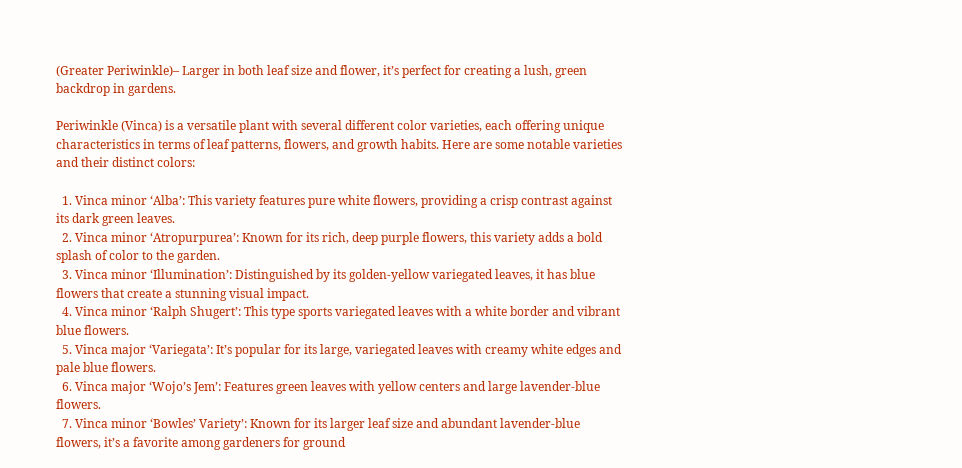(Greater Periwinkle)– Larger in both leaf size and flower, it’s perfect for creating a lush, green backdrop in gardens.

Periwinkle (Vinca) is a versatile plant with several different color varieties, each offering unique characteristics in terms of leaf patterns, flowers, and growth habits. Here are some notable varieties and their distinct colors:

  1. Vinca minor ‘Alba’: This variety features pure white flowers, providing a crisp contrast against its dark green leaves.
  2. Vinca minor ‘Atropurpurea’: Known for its rich, deep purple flowers, this variety adds a bold splash of color to the garden.
  3. Vinca minor ‘Illumination’: Distinguished by its golden-yellow variegated leaves, it has blue flowers that create a stunning visual impact.
  4. Vinca minor ‘Ralph Shugert’: This type sports variegated leaves with a white border and vibrant blue flowers.
  5. Vinca major ‘Variegata’: It’s popular for its large, variegated leaves with creamy white edges and pale blue flowers.
  6. Vinca major ‘Wojo’s Jem’: Features green leaves with yellow centers and large lavender-blue flowers.
  7. Vinca minor ‘Bowles’ Variety’: Known for its larger leaf size and abundant lavender-blue flowers, it’s a favorite among gardeners for ground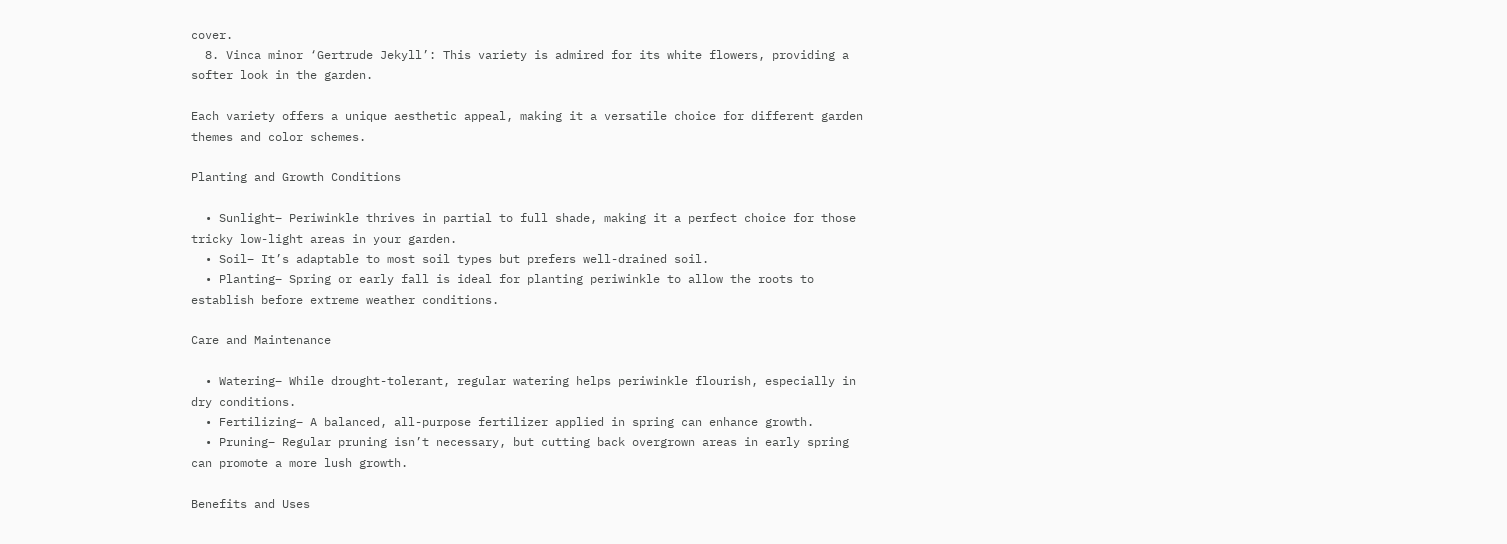cover.
  8. Vinca minor ‘Gertrude Jekyll’: This variety is admired for its white flowers, providing a softer look in the garden.

Each variety offers a unique aesthetic appeal, making it a versatile choice for different garden themes and color schemes.

Planting and Growth Conditions

  • Sunlight– Periwinkle thrives in partial to full shade, making it a perfect choice for those tricky low-light areas in your garden.
  • Soil– It’s adaptable to most soil types but prefers well-drained soil.
  • Planting– Spring or early fall is ideal for planting periwinkle to allow the roots to establish before extreme weather conditions.

Care and Maintenance

  • Watering– While drought-tolerant, regular watering helps periwinkle flourish, especially in dry conditions.
  • Fertilizing– A balanced, all-purpose fertilizer applied in spring can enhance growth.
  • Pruning– Regular pruning isn’t necessary, but cutting back overgrown areas in early spring can promote a more lush growth.

Benefits and Uses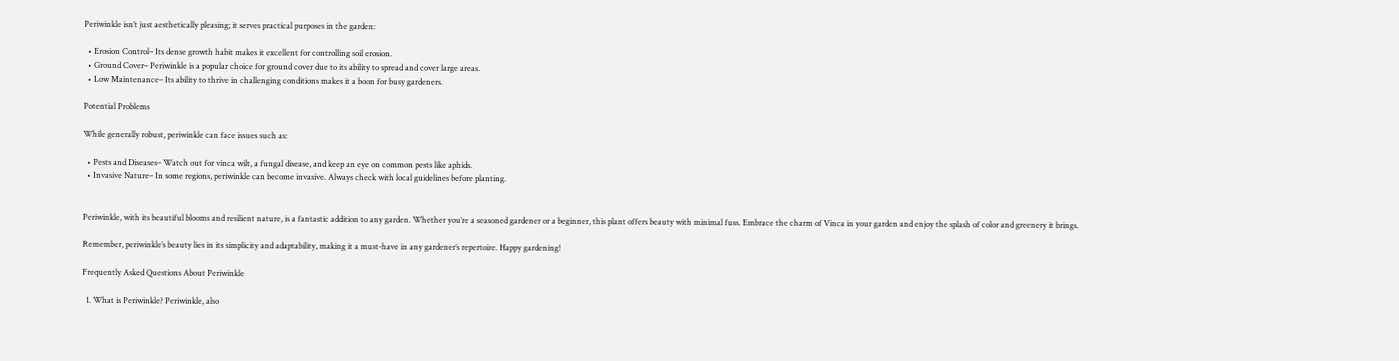Periwinkle isn’t just aesthetically pleasing; it serves practical purposes in the garden:

  • Erosion Control– Its dense growth habit makes it excellent for controlling soil erosion.
  • Ground Cover– Periwinkle is a popular choice for ground cover due to its ability to spread and cover large areas.
  • Low Maintenance– Its ability to thrive in challenging conditions makes it a boon for busy gardeners.

Potential Problems

While generally robust, periwinkle can face issues such as:

  • Pests and Diseases– Watch out for vinca wilt, a fungal disease, and keep an eye on common pests like aphids.
  • Invasive Nature– In some regions, periwinkle can become invasive. Always check with local guidelines before planting.


Periwinkle, with its beautiful blooms and resilient nature, is a fantastic addition to any garden. Whether you’re a seasoned gardener or a beginner, this plant offers beauty with minimal fuss. Embrace the charm of Vinca in your garden and enjoy the splash of color and greenery it brings.

Remember, periwinkle’s beauty lies in its simplicity and adaptability, making it a must-have in any gardener’s repertoire. Happy gardening!

Frequently Asked Questions About Periwinkle

  1. What is Periwinkle? Periwinkle, also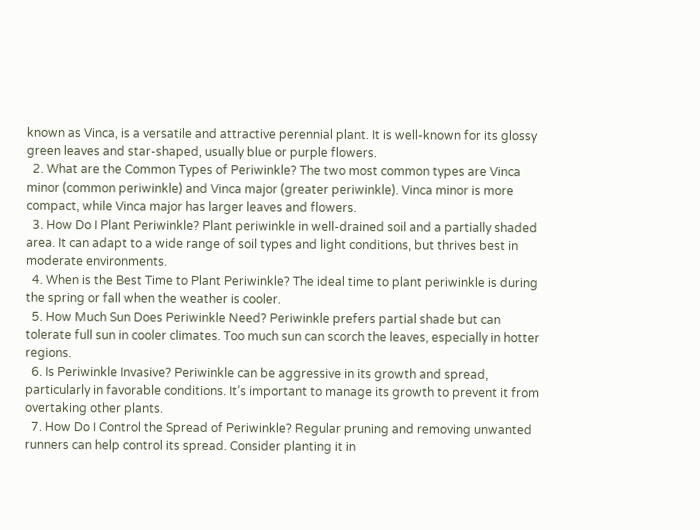known as Vinca, is a versatile and attractive perennial plant. It is well-known for its glossy green leaves and star-shaped, usually blue or purple flowers.
  2. What are the Common Types of Periwinkle? The two most common types are Vinca minor (common periwinkle) and Vinca major (greater periwinkle). Vinca minor is more compact, while Vinca major has larger leaves and flowers.
  3. How Do I Plant Periwinkle? Plant periwinkle in well-drained soil and a partially shaded area. It can adapt to a wide range of soil types and light conditions, but thrives best in moderate environments.
  4. When is the Best Time to Plant Periwinkle? The ideal time to plant periwinkle is during the spring or fall when the weather is cooler.
  5. How Much Sun Does Periwinkle Need? Periwinkle prefers partial shade but can tolerate full sun in cooler climates. Too much sun can scorch the leaves, especially in hotter regions.
  6. Is Periwinkle Invasive? Periwinkle can be aggressive in its growth and spread, particularly in favorable conditions. It’s important to manage its growth to prevent it from overtaking other plants.
  7. How Do I Control the Spread of Periwinkle? Regular pruning and removing unwanted runners can help control its spread. Consider planting it in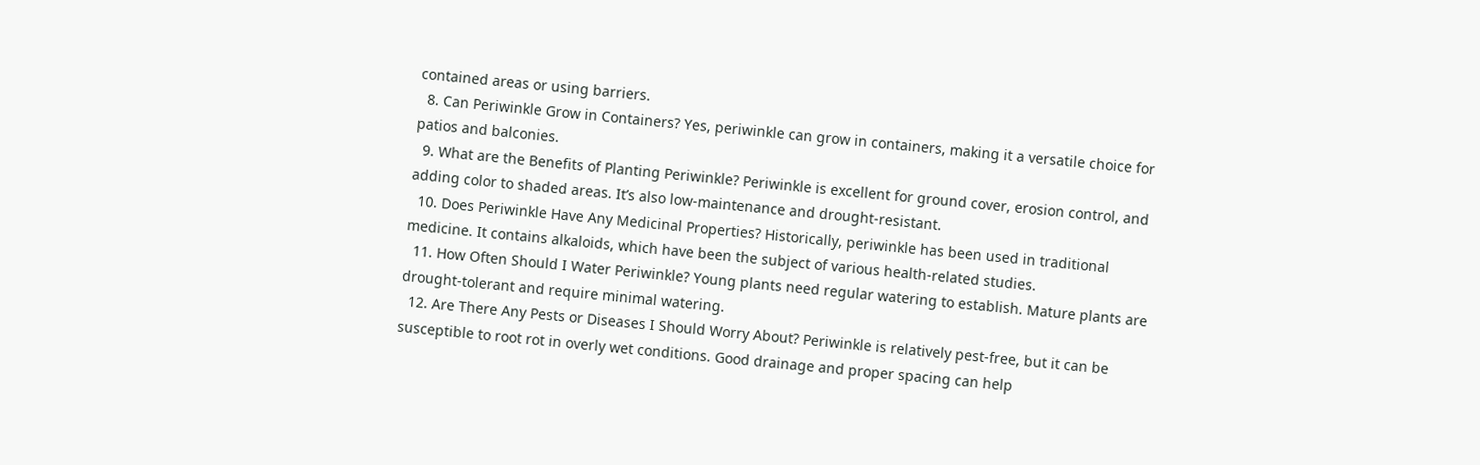contained areas or using barriers.
  8. Can Periwinkle Grow in Containers? Yes, periwinkle can grow in containers, making it a versatile choice for patios and balconies.
  9. What are the Benefits of Planting Periwinkle? Periwinkle is excellent for ground cover, erosion control, and adding color to shaded areas. It’s also low-maintenance and drought-resistant.
  10. Does Periwinkle Have Any Medicinal Properties? Historically, periwinkle has been used in traditional medicine. It contains alkaloids, which have been the subject of various health-related studies.
  11. How Often Should I Water Periwinkle? Young plants need regular watering to establish. Mature plants are drought-tolerant and require minimal watering.
  12. Are There Any Pests or Diseases I Should Worry About? Periwinkle is relatively pest-free, but it can be susceptible to root rot in overly wet conditions. Good drainage and proper spacing can help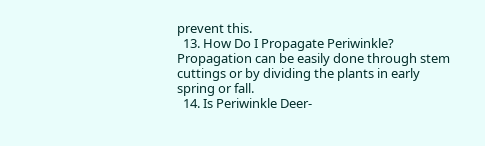prevent this.
  13. How Do I Propagate Periwinkle? Propagation can be easily done through stem cuttings or by dividing the plants in early spring or fall.
  14. Is Periwinkle Deer-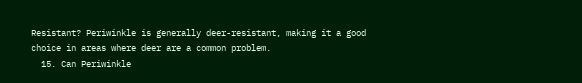Resistant? Periwinkle is generally deer-resistant, making it a good choice in areas where deer are a common problem.
  15. Can Periwinkle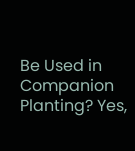Be Used in Companion Planting? Yes,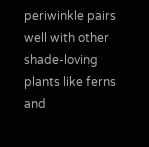periwinkle pairs well with other shade-loving plants like ferns and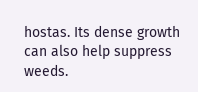hostas. Its dense growth can also help suppress weeds.